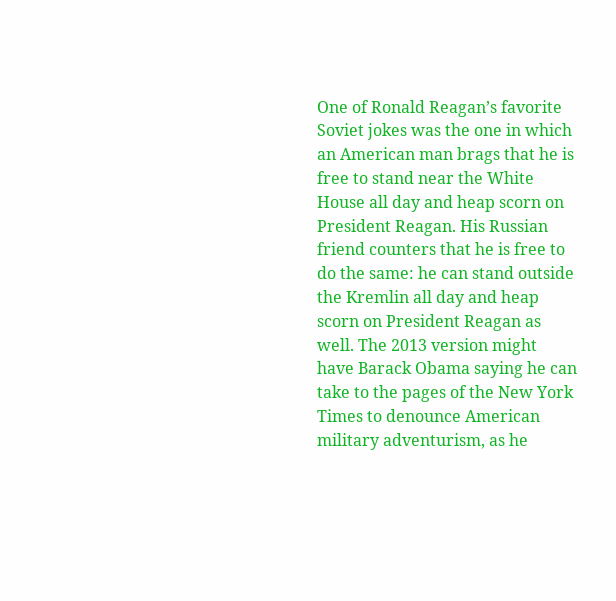One of Ronald Reagan’s favorite Soviet jokes was the one in which an American man brags that he is free to stand near the White House all day and heap scorn on President Reagan. His Russian friend counters that he is free to do the same: he can stand outside the Kremlin all day and heap scorn on President Reagan as well. The 2013 version might have Barack Obama saying he can take to the pages of the New York Times to denounce American military adventurism, as he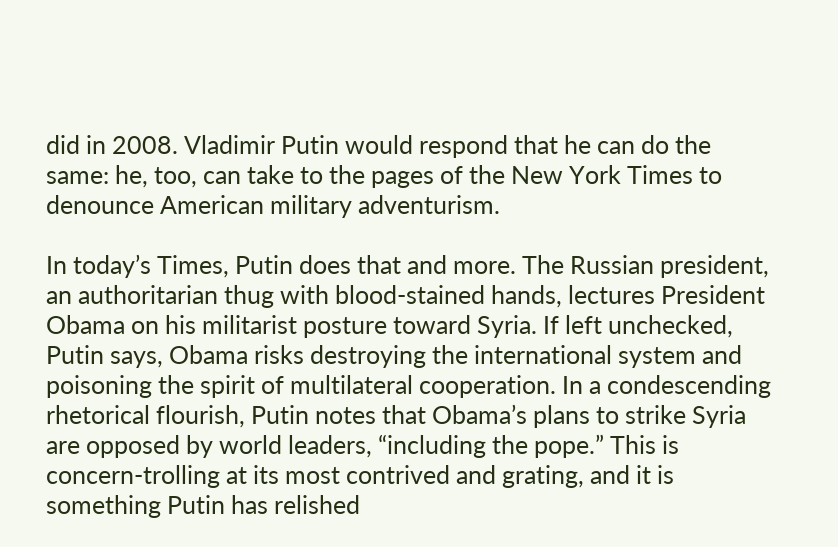did in 2008. Vladimir Putin would respond that he can do the same: he, too, can take to the pages of the New York Times to denounce American military adventurism.

In today’s Times, Putin does that and more. The Russian president, an authoritarian thug with blood-stained hands, lectures President Obama on his militarist posture toward Syria. If left unchecked, Putin says, Obama risks destroying the international system and poisoning the spirit of multilateral cooperation. In a condescending rhetorical flourish, Putin notes that Obama’s plans to strike Syria are opposed by world leaders, “including the pope.” This is concern-trolling at its most contrived and grating, and it is something Putin has relished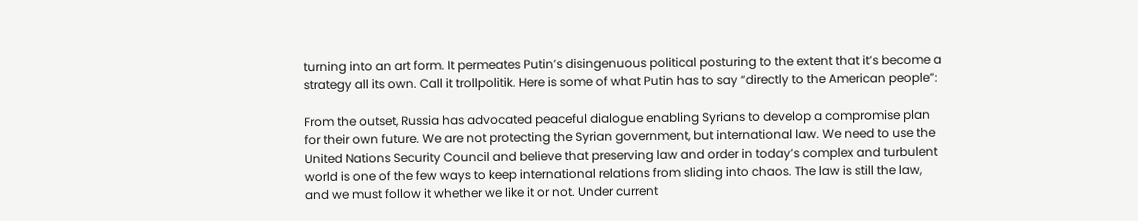turning into an art form. It permeates Putin’s disingenuous political posturing to the extent that it’s become a strategy all its own. Call it trollpolitik. Here is some of what Putin has to say “directly to the American people”:

From the outset, Russia has advocated peaceful dialogue enabling Syrians to develop a compromise plan for their own future. We are not protecting the Syrian government, but international law. We need to use the United Nations Security Council and believe that preserving law and order in today’s complex and turbulent world is one of the few ways to keep international relations from sliding into chaos. The law is still the law, and we must follow it whether we like it or not. Under current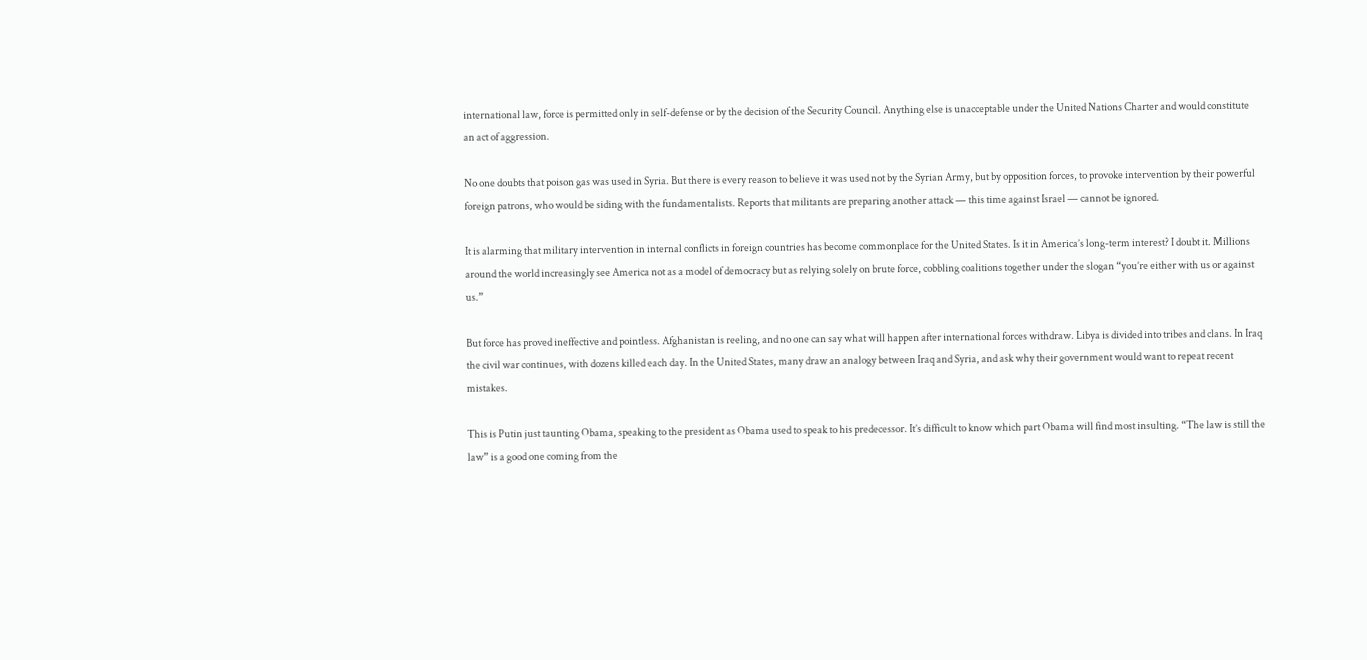international law, force is permitted only in self-defense or by the decision of the Security Council. Anything else is unacceptable under the United Nations Charter and would constitute an act of aggression.

No one doubts that poison gas was used in Syria. But there is every reason to believe it was used not by the Syrian Army, but by opposition forces, to provoke intervention by their powerful foreign patrons, who would be siding with the fundamentalists. Reports that militants are preparing another attack — this time against Israel — cannot be ignored.

It is alarming that military intervention in internal conflicts in foreign countries has become commonplace for the United States. Is it in America’s long-term interest? I doubt it. Millions around the world increasingly see America not as a model of democracy but as relying solely on brute force, cobbling coalitions together under the slogan “you’re either with us or against us.”

But force has proved ineffective and pointless. Afghanistan is reeling, and no one can say what will happen after international forces withdraw. Libya is divided into tribes and clans. In Iraq the civil war continues, with dozens killed each day. In the United States, many draw an analogy between Iraq and Syria, and ask why their government would want to repeat recent mistakes.

This is Putin just taunting Obama, speaking to the president as Obama used to speak to his predecessor. It’s difficult to know which part Obama will find most insulting. “The law is still the law” is a good one coming from the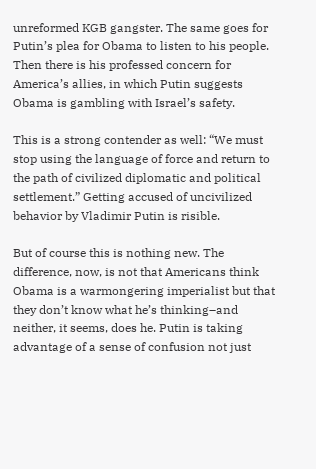unreformed KGB gangster. The same goes for Putin’s plea for Obama to listen to his people. Then there is his professed concern for America’s allies, in which Putin suggests Obama is gambling with Israel’s safety.

This is a strong contender as well: “We must stop using the language of force and return to the path of civilized diplomatic and political settlement.” Getting accused of uncivilized behavior by Vladimir Putin is risible.

But of course this is nothing new. The difference, now, is not that Americans think Obama is a warmongering imperialist but that they don’t know what he’s thinking–and neither, it seems, does he. Putin is taking advantage of a sense of confusion not just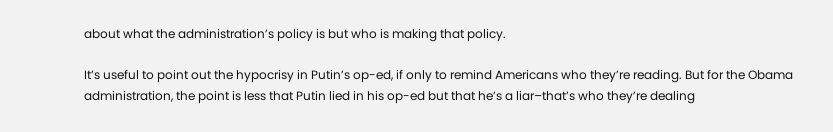about what the administration’s policy is but who is making that policy.

It’s useful to point out the hypocrisy in Putin’s op-ed, if only to remind Americans who they’re reading. But for the Obama administration, the point is less that Putin lied in his op-ed but that he’s a liar–that’s who they’re dealing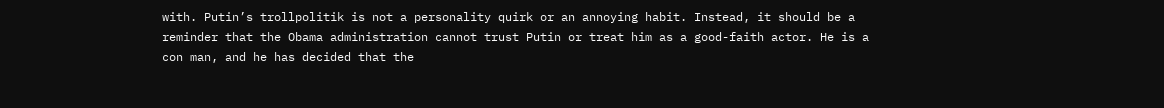with. Putin’s trollpolitik is not a personality quirk or an annoying habit. Instead, it should be a reminder that the Obama administration cannot trust Putin or treat him as a good-faith actor. He is a con man, and he has decided that the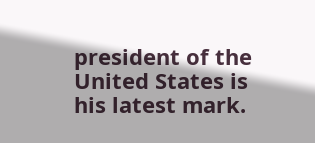president of the United States is his latest mark.